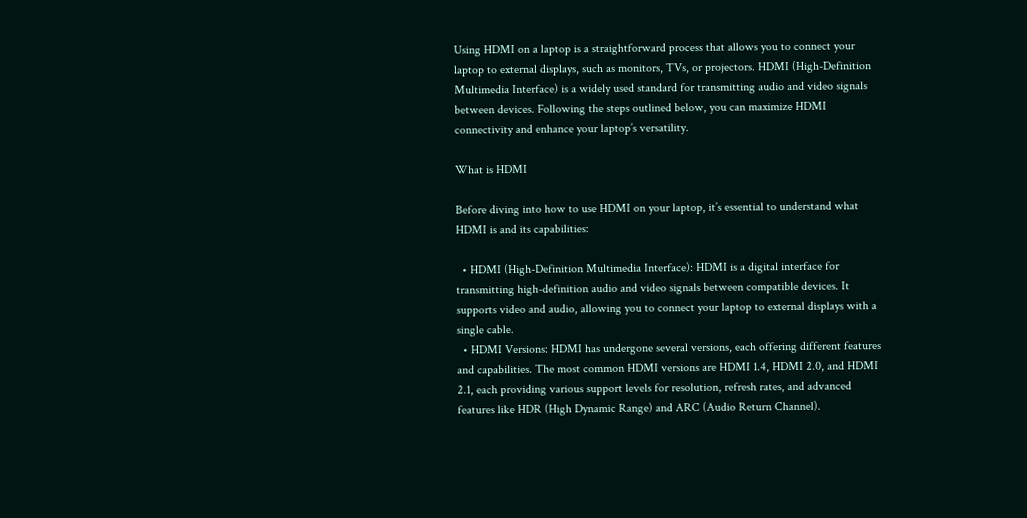Using HDMI on a laptop is a straightforward process that allows you to connect your laptop to external displays, such as monitors, TVs, or projectors. HDMI (High-Definition Multimedia Interface) is a widely used standard for transmitting audio and video signals between devices. Following the steps outlined below, you can maximize HDMI connectivity and enhance your laptop’s versatility.

What is HDMI

Before diving into how to use HDMI on your laptop, it’s essential to understand what HDMI is and its capabilities:

  • HDMI (High-Definition Multimedia Interface): HDMI is a digital interface for transmitting high-definition audio and video signals between compatible devices. It supports video and audio, allowing you to connect your laptop to external displays with a single cable.
  • HDMI Versions: HDMI has undergone several versions, each offering different features and capabilities. The most common HDMI versions are HDMI 1.4, HDMI 2.0, and HDMI 2.1, each providing various support levels for resolution, refresh rates, and advanced features like HDR (High Dynamic Range) and ARC (Audio Return Channel).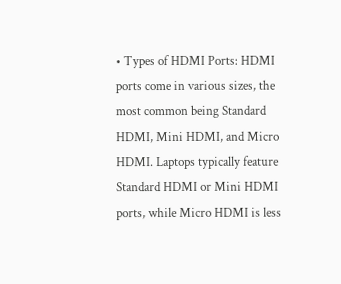• Types of HDMI Ports: HDMI ports come in various sizes, the most common being Standard HDMI, Mini HDMI, and Micro HDMI. Laptops typically feature Standard HDMI or Mini HDMI ports, while Micro HDMI is less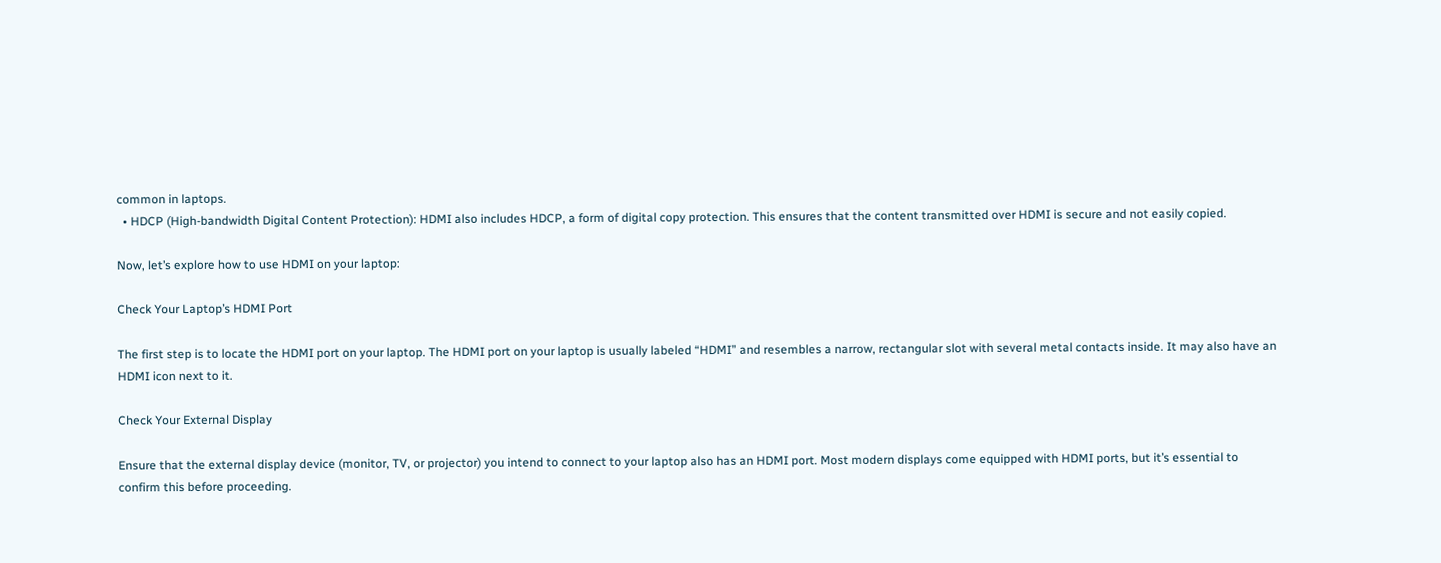common in laptops.
  • HDCP (High-bandwidth Digital Content Protection): HDMI also includes HDCP, a form of digital copy protection. This ensures that the content transmitted over HDMI is secure and not easily copied.

Now, let’s explore how to use HDMI on your laptop:

Check Your Laptop’s HDMI Port

The first step is to locate the HDMI port on your laptop. The HDMI port on your laptop is usually labeled “HDMI” and resembles a narrow, rectangular slot with several metal contacts inside. It may also have an HDMI icon next to it.

Check Your External Display

Ensure that the external display device (monitor, TV, or projector) you intend to connect to your laptop also has an HDMI port. Most modern displays come equipped with HDMI ports, but it’s essential to confirm this before proceeding.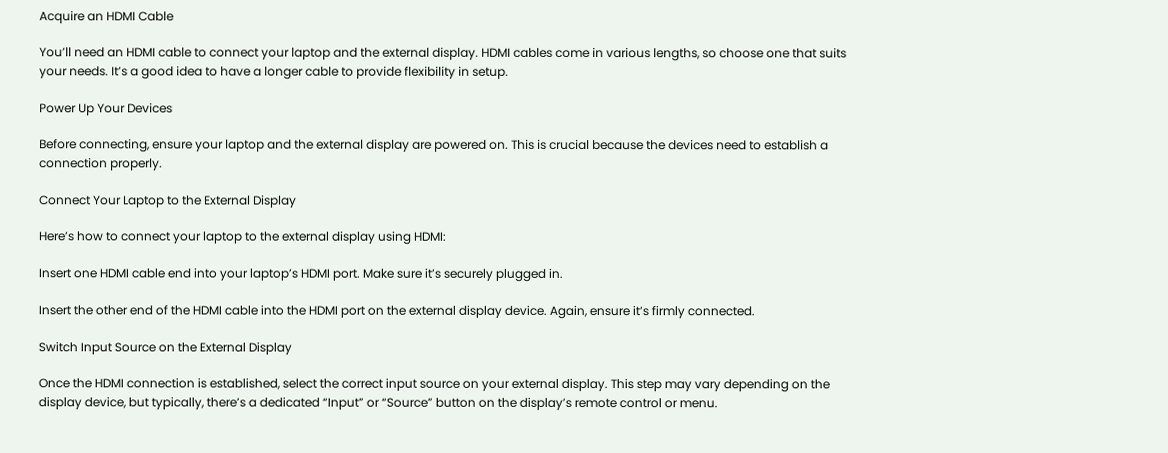Acquire an HDMI Cable

You’ll need an HDMI cable to connect your laptop and the external display. HDMI cables come in various lengths, so choose one that suits your needs. It’s a good idea to have a longer cable to provide flexibility in setup.

Power Up Your Devices

Before connecting, ensure your laptop and the external display are powered on. This is crucial because the devices need to establish a connection properly.

Connect Your Laptop to the External Display

Here’s how to connect your laptop to the external display using HDMI:

Insert one HDMI cable end into your laptop’s HDMI port. Make sure it’s securely plugged in.

Insert the other end of the HDMI cable into the HDMI port on the external display device. Again, ensure it’s firmly connected.

Switch Input Source on the External Display

Once the HDMI connection is established, select the correct input source on your external display. This step may vary depending on the display device, but typically, there’s a dedicated “Input” or “Source” button on the display’s remote control or menu.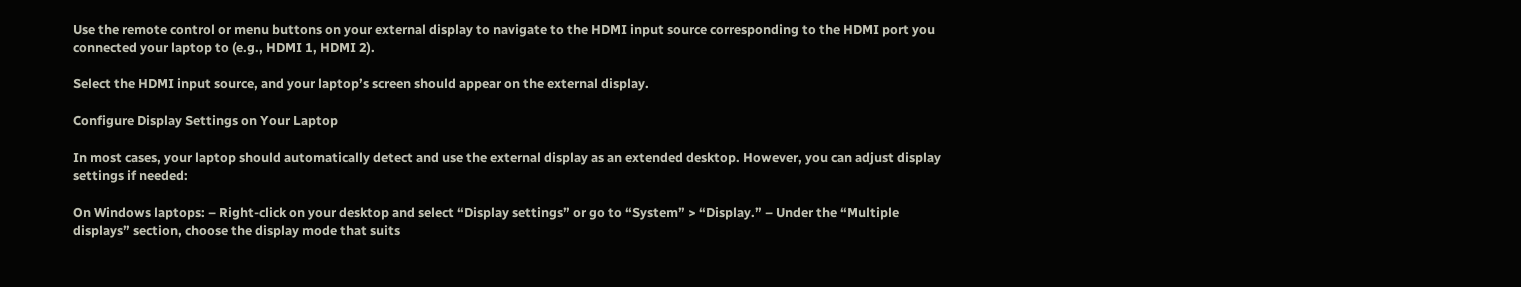Use the remote control or menu buttons on your external display to navigate to the HDMI input source corresponding to the HDMI port you connected your laptop to (e.g., HDMI 1, HDMI 2).

Select the HDMI input source, and your laptop’s screen should appear on the external display.

Configure Display Settings on Your Laptop

In most cases, your laptop should automatically detect and use the external display as an extended desktop. However, you can adjust display settings if needed:

On Windows laptops: – Right-click on your desktop and select “Display settings” or go to “System” > “Display.” – Under the “Multiple displays” section, choose the display mode that suits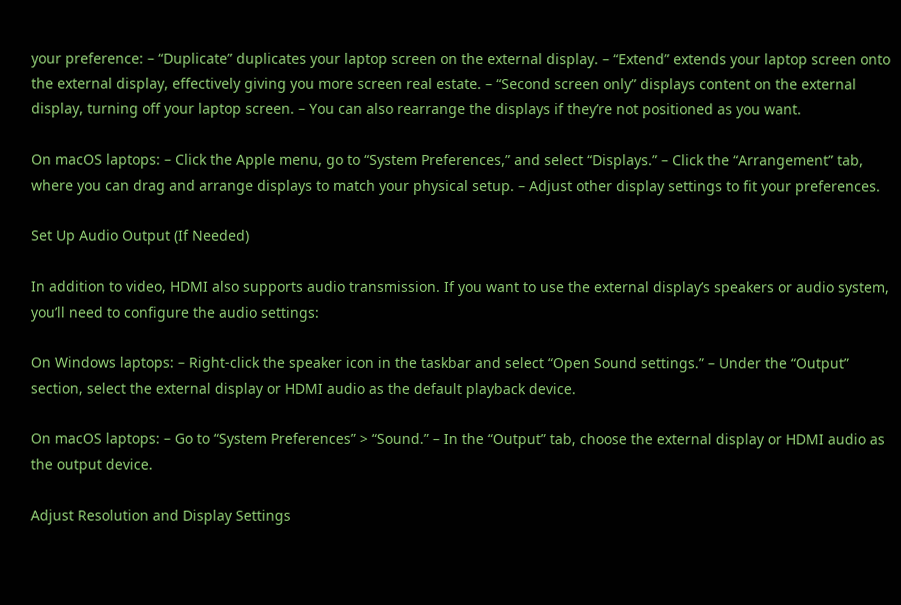your preference: – “Duplicate” duplicates your laptop screen on the external display. – “Extend” extends your laptop screen onto the external display, effectively giving you more screen real estate. – “Second screen only” displays content on the external display, turning off your laptop screen. – You can also rearrange the displays if they’re not positioned as you want.

On macOS laptops: – Click the Apple menu, go to “System Preferences,” and select “Displays.” – Click the “Arrangement” tab, where you can drag and arrange displays to match your physical setup. – Adjust other display settings to fit your preferences.

Set Up Audio Output (If Needed)

In addition to video, HDMI also supports audio transmission. If you want to use the external display’s speakers or audio system, you’ll need to configure the audio settings:

On Windows laptops: – Right-click the speaker icon in the taskbar and select “Open Sound settings.” – Under the “Output” section, select the external display or HDMI audio as the default playback device.

On macOS laptops: – Go to “System Preferences” > “Sound.” – In the “Output” tab, choose the external display or HDMI audio as the output device.

Adjust Resolution and Display Settings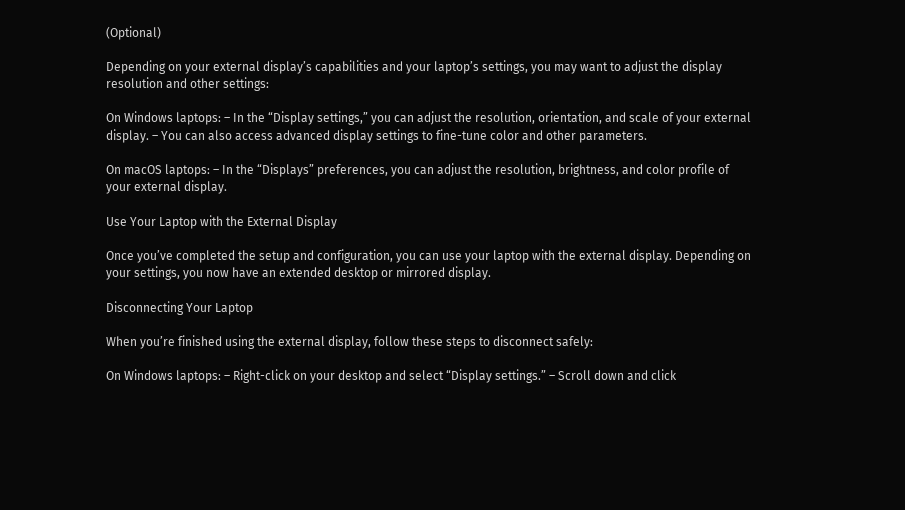(Optional)

Depending on your external display’s capabilities and your laptop’s settings, you may want to adjust the display resolution and other settings:

On Windows laptops: – In the “Display settings,” you can adjust the resolution, orientation, and scale of your external display. – You can also access advanced display settings to fine-tune color and other parameters.

On macOS laptops: – In the “Displays” preferences, you can adjust the resolution, brightness, and color profile of your external display.

Use Your Laptop with the External Display

Once you’ve completed the setup and configuration, you can use your laptop with the external display. Depending on your settings, you now have an extended desktop or mirrored display.

Disconnecting Your Laptop

When you’re finished using the external display, follow these steps to disconnect safely:

On Windows laptops: – Right-click on your desktop and select “Display settings.” – Scroll down and click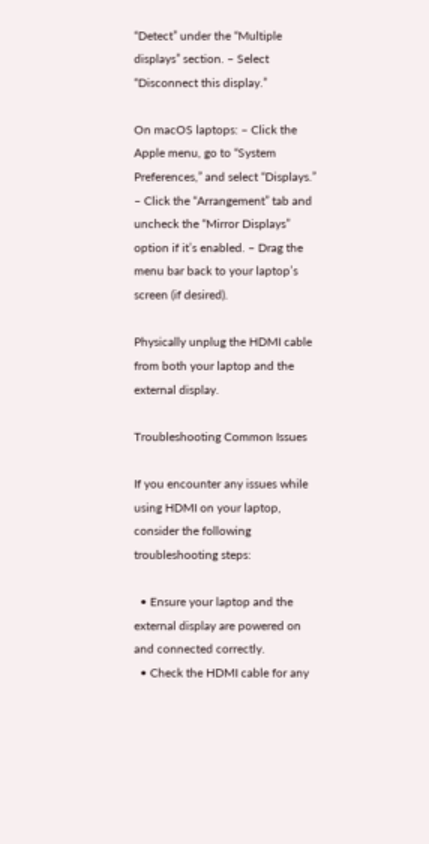“Detect” under the “Multiple displays” section. – Select “Disconnect this display.”

On macOS laptops: – Click the Apple menu, go to “System Preferences,” and select “Displays.” – Click the “Arrangement” tab and uncheck the “Mirror Displays” option if it’s enabled. – Drag the menu bar back to your laptop’s screen (if desired).

Physically unplug the HDMI cable from both your laptop and the external display.

Troubleshooting Common Issues

If you encounter any issues while using HDMI on your laptop, consider the following troubleshooting steps:

  • Ensure your laptop and the external display are powered on and connected correctly.
  • Check the HDMI cable for any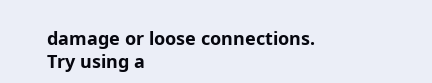damage or loose connections. Try using a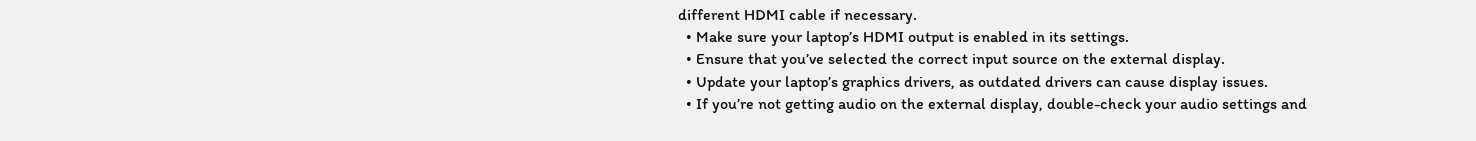different HDMI cable if necessary.
  • Make sure your laptop’s HDMI output is enabled in its settings.
  • Ensure that you’ve selected the correct input source on the external display.
  • Update your laptop’s graphics drivers, as outdated drivers can cause display issues.
  • If you’re not getting audio on the external display, double-check your audio settings and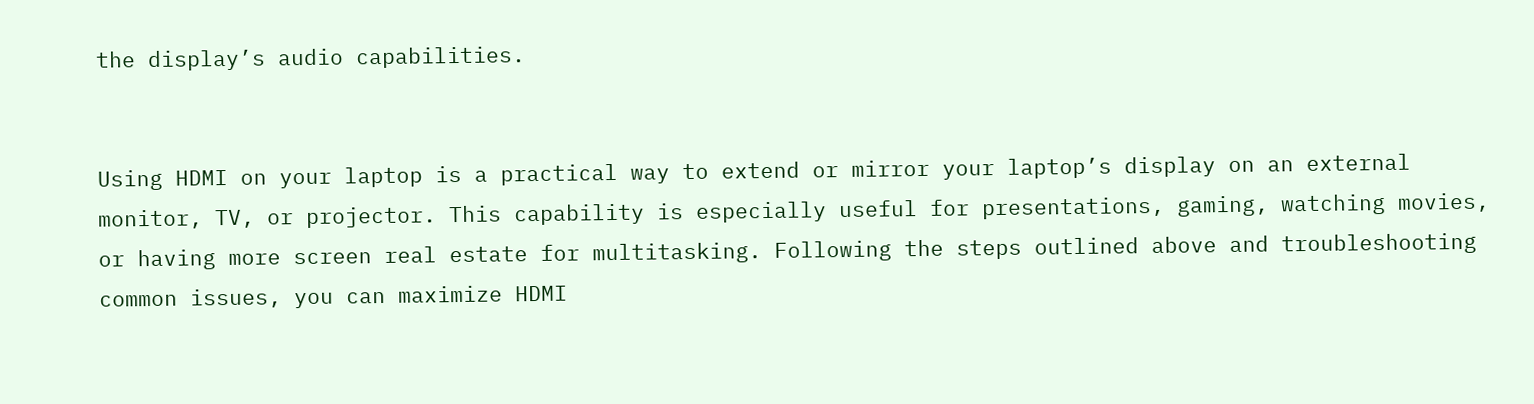the display’s audio capabilities.


Using HDMI on your laptop is a practical way to extend or mirror your laptop’s display on an external monitor, TV, or projector. This capability is especially useful for presentations, gaming, watching movies, or having more screen real estate for multitasking. Following the steps outlined above and troubleshooting common issues, you can maximize HDMI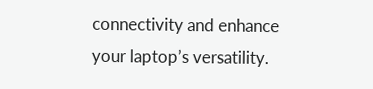connectivity and enhance your laptop’s versatility.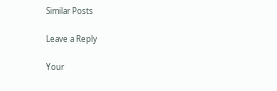Similar Posts

Leave a Reply

Your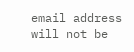email address will not be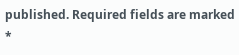published. Required fields are marked *